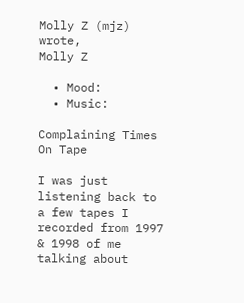Molly Z (mjz) wrote,
Molly Z

  • Mood:
  • Music:

Complaining Times On Tape

I was just listening back to a few tapes I recorded from 1997 & 1998 of me talking about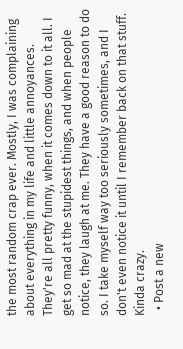the most random crap ever. Mostly, I was complaining about everything in my life and little annoyances. They're all pretty funny, when it comes down to it all. I get so mad at the stupidest things, and when people notice, they laugh at me. They have a good reason to do so. I take myself way too seriously sometimes, and I don't even notice it until I remember back on that stuff. Kinda crazy.
  • Post a new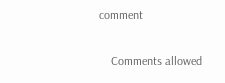comment


    Comments allowed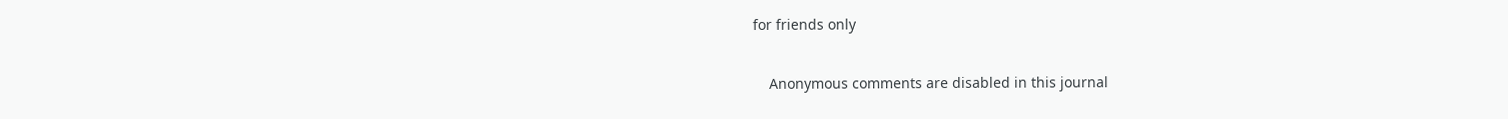for friends only

    Anonymous comments are disabled in this journal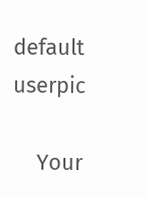default userpic

    Your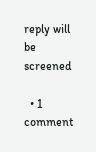reply will be screened

  • 1 comment